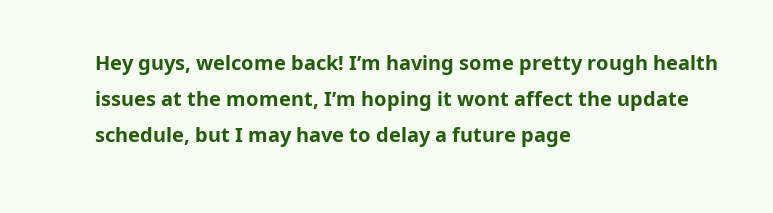Hey guys, welcome back! I’m having some pretty rough health issues at the moment, I’m hoping it wont affect the update schedule, but I may have to delay a future page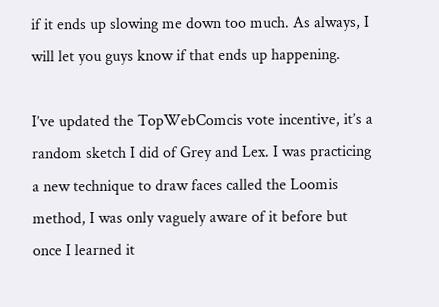if it ends up slowing me down too much. As always, I will let you guys know if that ends up happening.

I’ve updated the TopWebComcis vote incentive, it’s a random sketch I did of Grey and Lex. I was practicing a new technique to draw faces called the Loomis method, I was only vaguely aware of it before but once I learned it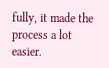fully, it made the process a lot easier.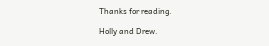Thanks for reading.

Holly and Drew.